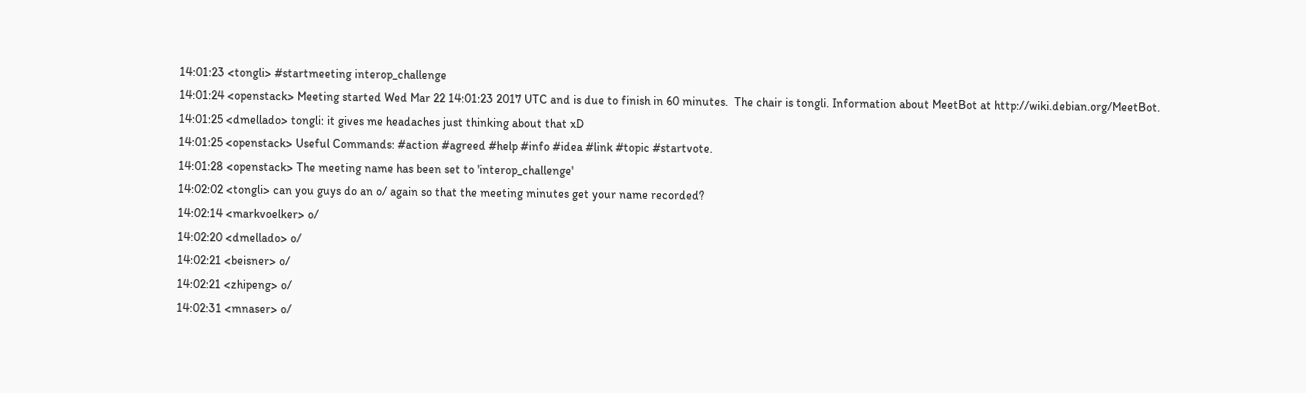14:01:23 <tongli> #startmeeting interop_challenge
14:01:24 <openstack> Meeting started Wed Mar 22 14:01:23 2017 UTC and is due to finish in 60 minutes.  The chair is tongli. Information about MeetBot at http://wiki.debian.org/MeetBot.
14:01:25 <dmellado> tongli: it gives me headaches just thinking about that xD
14:01:25 <openstack> Useful Commands: #action #agreed #help #info #idea #link #topic #startvote.
14:01:28 <openstack> The meeting name has been set to 'interop_challenge'
14:02:02 <tongli> can you guys do an o/ again so that the meeting minutes get your name recorded?
14:02:14 <markvoelker> o/
14:02:20 <dmellado> o/
14:02:21 <beisner> o/
14:02:21 <zhipeng> o/
14:02:31 <mnaser> o/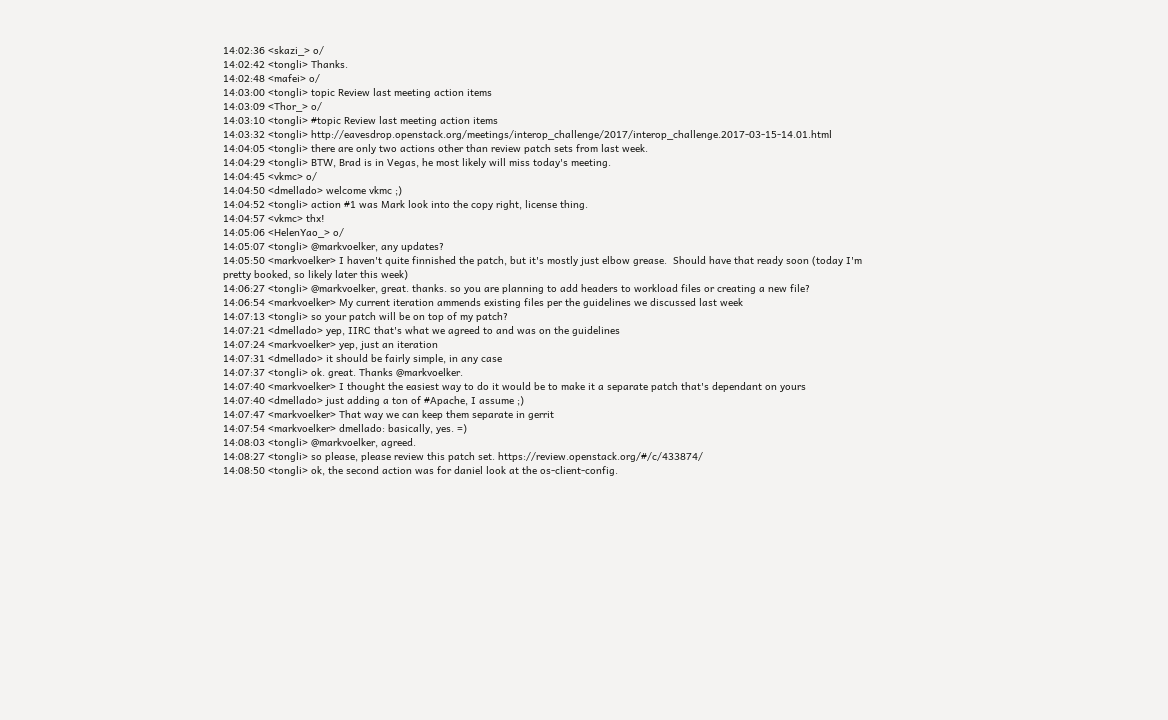14:02:36 <skazi_> o/
14:02:42 <tongli> Thanks.
14:02:48 <mafei> o/
14:03:00 <tongli> topic Review last meeting action items
14:03:09 <Thor_> o/
14:03:10 <tongli> #topic Review last meeting action items
14:03:32 <tongli> http://eavesdrop.openstack.org/meetings/interop_challenge/2017/interop_challenge.2017-03-15-14.01.html
14:04:05 <tongli> there are only two actions other than review patch sets from last week.
14:04:29 <tongli> BTW, Brad is in Vegas, he most likely will miss today's meeting.
14:04:45 <vkmc> o/
14:04:50 <dmellado> welcome vkmc ;)
14:04:52 <tongli> action #1 was Mark look into the copy right, license thing.
14:04:57 <vkmc> thx!
14:05:06 <HelenYao_> o/
14:05:07 <tongli> @markvoelker, any updates?
14:05:50 <markvoelker> I haven't quite finnished the patch, but it's mostly just elbow grease.  Should have that ready soon (today I'm pretty booked, so likely later this week)
14:06:27 <tongli> @markvoelker, great. thanks. so you are planning to add headers to workload files or creating a new file?
14:06:54 <markvoelker> My current iteration ammends existing files per the guidelines we discussed last week
14:07:13 <tongli> so your patch will be on top of my patch?
14:07:21 <dmellado> yep, IIRC that's what we agreed to and was on the guidelines
14:07:24 <markvoelker> yep, just an iteration
14:07:31 <dmellado> it should be fairly simple, in any case
14:07:37 <tongli> ok. great. Thanks @markvoelker.
14:07:40 <markvoelker> I thought the easiest way to do it would be to make it a separate patch that's dependant on yours
14:07:40 <dmellado> just adding a ton of #Apache, I assume ;)
14:07:47 <markvoelker> That way we can keep them separate in gerrit
14:07:54 <markvoelker> dmellado: basically, yes. =)
14:08:03 <tongli> @markvoelker, agreed.
14:08:27 <tongli> so please, please review this patch set. https://review.openstack.org/#/c/433874/
14:08:50 <tongli> ok, the second action was for daniel look at the os-client-config.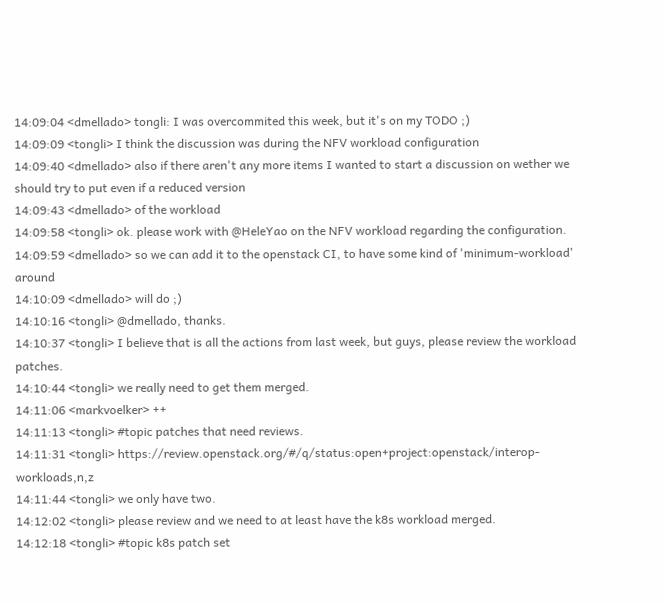14:09:04 <dmellado> tongli: I was overcommited this week, but it's on my TODO ;)
14:09:09 <tongli> I think the discussion was during the NFV workload configuration
14:09:40 <dmellado> also if there aren't any more items I wanted to start a discussion on wether we should try to put even if a reduced version
14:09:43 <dmellado> of the workload
14:09:58 <tongli> ok. please work with @HeleYao on the NFV workload regarding the configuration.
14:09:59 <dmellado> so we can add it to the openstack CI, to have some kind of 'minimum-workload' around
14:10:09 <dmellado> will do ;)
14:10:16 <tongli> @dmellado, thanks.
14:10:37 <tongli> I believe that is all the actions from last week, but guys, please review the workload patches.
14:10:44 <tongli> we really need to get them merged.
14:11:06 <markvoelker> ++
14:11:13 <tongli> #topic patches that need reviews.
14:11:31 <tongli> https://review.openstack.org/#/q/status:open+project:openstack/interop-workloads,n,z
14:11:44 <tongli> we only have two.
14:12:02 <tongli> please review and we need to at least have the k8s workload merged.
14:12:18 <tongli> #topic k8s patch set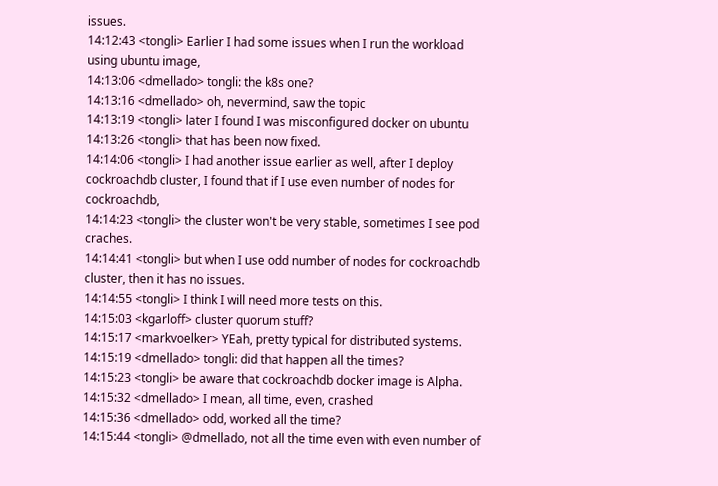issues.
14:12:43 <tongli> Earlier I had some issues when I run the workload using ubuntu image,
14:13:06 <dmellado> tongli: the k8s one?
14:13:16 <dmellado> oh, nevermind, saw the topic
14:13:19 <tongli> later I found I was misconfigured docker on ubuntu
14:13:26 <tongli> that has been now fixed.
14:14:06 <tongli> I had another issue earlier as well, after I deploy cockroachdb cluster, I found that if I use even number of nodes for cockroachdb,
14:14:23 <tongli> the cluster won't be very stable, sometimes I see pod craches.
14:14:41 <tongli> but when I use odd number of nodes for cockroachdb cluster, then it has no issues.
14:14:55 <tongli> I think I will need more tests on this.
14:15:03 <kgarloff> cluster quorum stuff?
14:15:17 <markvoelker> YEah, pretty typical for distributed systems.
14:15:19 <dmellado> tongli: did that happen all the times?
14:15:23 <tongli> be aware that cockroachdb docker image is Alpha.
14:15:32 <dmellado> I mean, all time, even, crashed
14:15:36 <dmellado> odd, worked all the time?
14:15:44 <tongli> @dmellado, not all the time even with even number of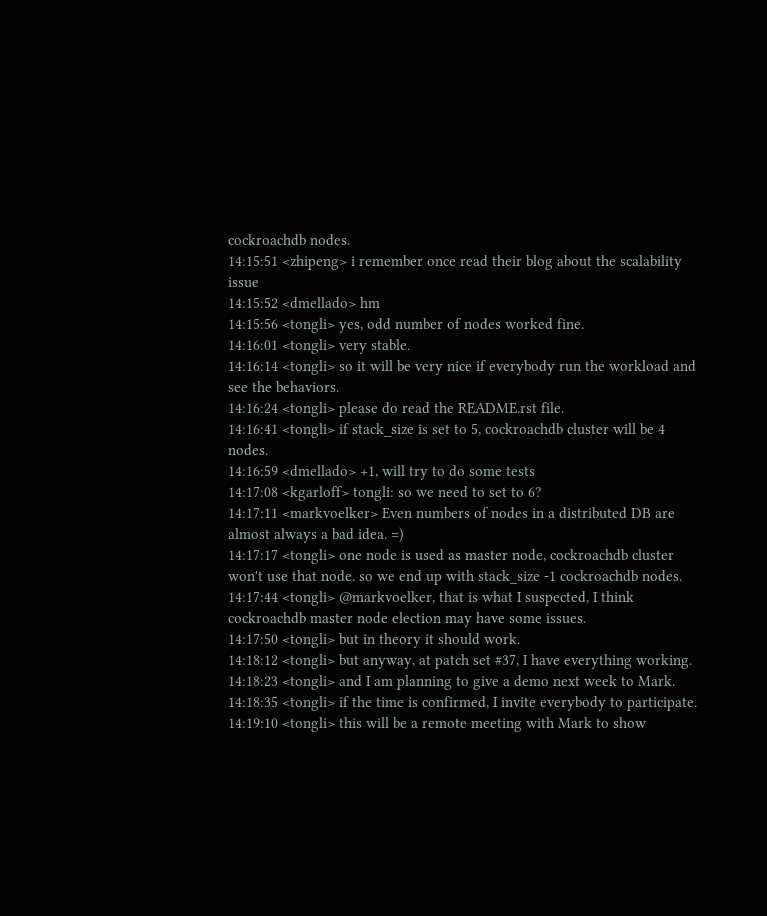cockroachdb nodes.
14:15:51 <zhipeng> i remember once read their blog about the scalability issue
14:15:52 <dmellado> hm
14:15:56 <tongli> yes, odd number of nodes worked fine.
14:16:01 <tongli> very stable.
14:16:14 <tongli> so it will be very nice if everybody run the workload and see the behaviors.
14:16:24 <tongli> please do read the README.rst file.
14:16:41 <tongli> if stack_size is set to 5, cockroachdb cluster will be 4 nodes.
14:16:59 <dmellado> +1, will try to do some tests
14:17:08 <kgarloff> tongli: so we need to set to 6?
14:17:11 <markvoelker> Even numbers of nodes in a distributed DB are almost always a bad idea. =)
14:17:17 <tongli> one node is used as master node, cockroachdb cluster won't use that node. so we end up with stack_size -1 cockroachdb nodes.
14:17:44 <tongli> @markvoelker, that is what I suspected, I think cockroachdb master node election may have some issues.
14:17:50 <tongli> but in theory it should work.
14:18:12 <tongli> but anyway, at patch set #37, I have everything working.
14:18:23 <tongli> and I am planning to give a demo next week to Mark.
14:18:35 <tongli> if the time is confirmed, I invite everybody to participate.
14:19:10 <tongli> this will be a remote meeting with Mark to show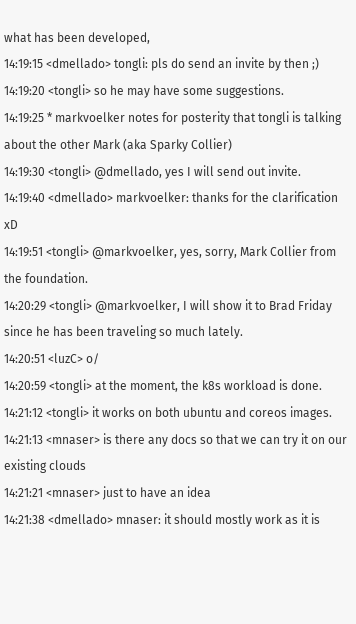what has been developed,
14:19:15 <dmellado> tongli: pls do send an invite by then ;)
14:19:20 <tongli> so he may have some suggestions.
14:19:25 * markvoelker notes for posterity that tongli is talking about the other Mark (aka Sparky Collier)
14:19:30 <tongli> @dmellado, yes I will send out invite.
14:19:40 <dmellado> markvoelker: thanks for the clarification xD
14:19:51 <tongli> @markvoelker, yes, sorry, Mark Collier from the foundation.
14:20:29 <tongli> @markvoelker, I will show it to Brad Friday since he has been traveling so much lately.
14:20:51 <luzC> o/
14:20:59 <tongli> at the moment, the k8s workload is done.
14:21:12 <tongli> it works on both ubuntu and coreos images.
14:21:13 <mnaser> is there any docs so that we can try it on our existing clouds
14:21:21 <mnaser> just to have an idea
14:21:38 <dmellado> mnaser: it should mostly work as it is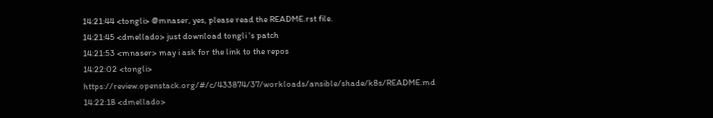14:21:44 <tongli> @mnaser, yes, please read the README.rst file.
14:21:45 <dmellado> just download tongli 's patch
14:21:53 <mnaser> may i ask for the link to the repos
14:22:02 <tongli> https://review.openstack.org/#/c/433874/37/workloads/ansible/shade/k8s/README.md
14:22:18 <dmellado>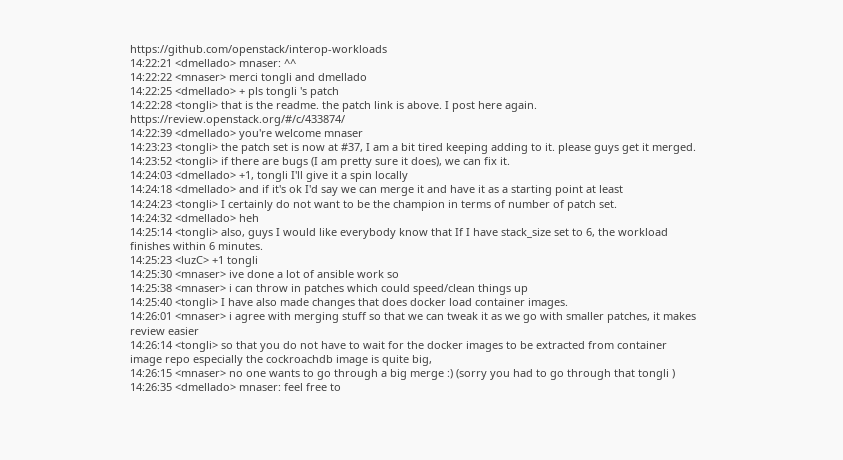https://github.com/openstack/interop-workloads
14:22:21 <dmellado> mnaser: ^^
14:22:22 <mnaser> merci tongli and dmellado
14:22:25 <dmellado> + pls tongli 's patch
14:22:28 <tongli> that is the readme. the patch link is above. I post here again. https://review.openstack.org/#/c/433874/
14:22:39 <dmellado> you're welcome mnaser
14:23:23 <tongli> the patch set is now at #37, I am a bit tired keeping adding to it. please guys get it merged.
14:23:52 <tongli> if there are bugs (I am pretty sure it does), we can fix it.
14:24:03 <dmellado> +1, tongli I'll give it a spin locally
14:24:18 <dmellado> and if it's ok I'd say we can merge it and have it as a starting point at least
14:24:23 <tongli> I certainly do not want to be the champion in terms of number of patch set.
14:24:32 <dmellado> heh
14:25:14 <tongli> also, guys I would like everybody know that If I have stack_size set to 6, the workload finishes within 6 minutes.
14:25:23 <luzC> +1 tongli
14:25:30 <mnaser> ive done a lot of ansible work so
14:25:38 <mnaser> i can throw in patches which could speed/clean things up
14:25:40 <tongli> I have also made changes that does docker load container images.
14:26:01 <mnaser> i agree with merging stuff so that we can tweak it as we go with smaller patches, it makes review easier
14:26:14 <tongli> so that you do not have to wait for the docker images to be extracted from container image repo especially the cockroachdb image is quite big,
14:26:15 <mnaser> no one wants to go through a big merge :) (sorry you had to go through that tongli )
14:26:35 <dmellado> mnaser: feel free to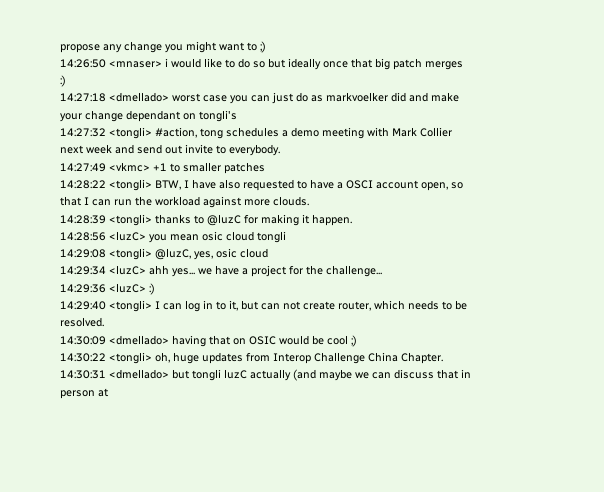propose any change you might want to ;)
14:26:50 <mnaser> i would like to do so but ideally once that big patch merges :)
14:27:18 <dmellado> worst case you can just do as markvoelker did and make your change dependant on tongli's
14:27:32 <tongli> #action, tong schedules a demo meeting with Mark Collier next week and send out invite to everybody.
14:27:49 <vkmc> +1 to smaller patches
14:28:22 <tongli> BTW, I have also requested to have a OSCI account open, so that I can run the workload against more clouds.
14:28:39 <tongli> thanks to @luzC for making it happen.
14:28:56 <luzC> you mean osic cloud tongli
14:29:08 <tongli> @luzC, yes, osic cloud
14:29:34 <luzC> ahh yes... we have a project for the challenge...
14:29:36 <luzC> :)
14:29:40 <tongli> I can log in to it, but can not create router, which needs to be resolved.
14:30:09 <dmellado> having that on OSIC would be cool ;)
14:30:22 <tongli> oh, huge updates from Interop Challenge China Chapter.
14:30:31 <dmellado> but tongli luzC actually (and maybe we can discuss that in person at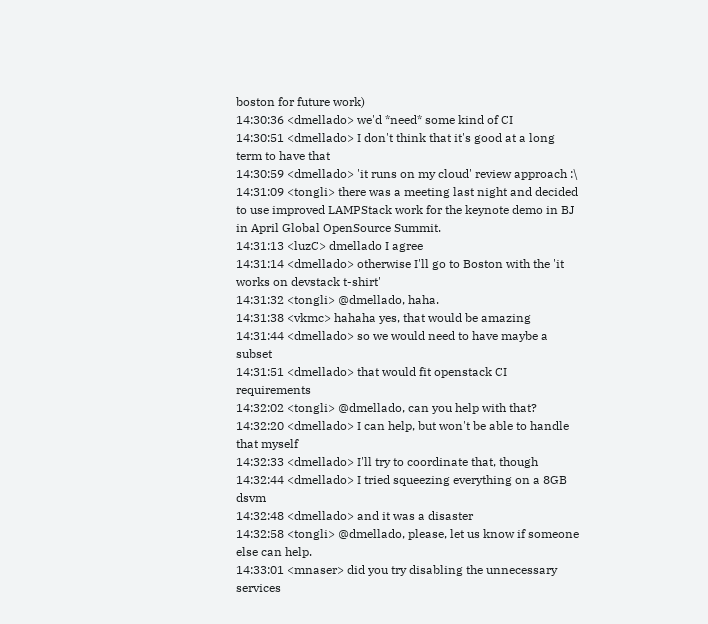boston for future work)
14:30:36 <dmellado> we'd *need* some kind of CI
14:30:51 <dmellado> I don't think that it's good at a long term to have that
14:30:59 <dmellado> 'it runs on my cloud' review approach :\
14:31:09 <tongli> there was a meeting last night and decided to use improved LAMPStack work for the keynote demo in BJ in April Global OpenSource Summit.
14:31:13 <luzC> dmellado I agree
14:31:14 <dmellado> otherwise I'll go to Boston with the 'it works on devstack t-shirt'
14:31:32 <tongli> @dmellado, haha.
14:31:38 <vkmc> hahaha yes, that would be amazing
14:31:44 <dmellado> so we would need to have maybe a subset
14:31:51 <dmellado> that would fit openstack CI requirements
14:32:02 <tongli> @dmellado, can you help with that?
14:32:20 <dmellado> I can help, but won't be able to handle that myself
14:32:33 <dmellado> I'll try to coordinate that, though
14:32:44 <dmellado> I tried squeezing everything on a 8GB dsvm
14:32:48 <dmellado> and it was a disaster
14:32:58 <tongli> @dmellado, please, let us know if someone else can help.
14:33:01 <mnaser> did you try disabling the unnecessary services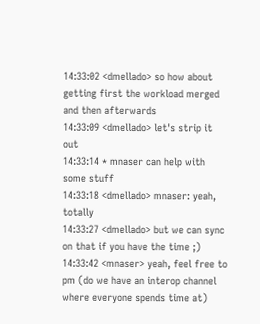14:33:02 <dmellado> so how about getting first the workload merged and then afterwards
14:33:09 <dmellado> let's strip it out
14:33:14 * mnaser can help with some stuff
14:33:18 <dmellado> mnaser: yeah, totally
14:33:27 <dmellado> but we can sync on that if you have the time ;)
14:33:42 <mnaser> yeah, feel free to pm (do we have an interop channel where everyone spends time at)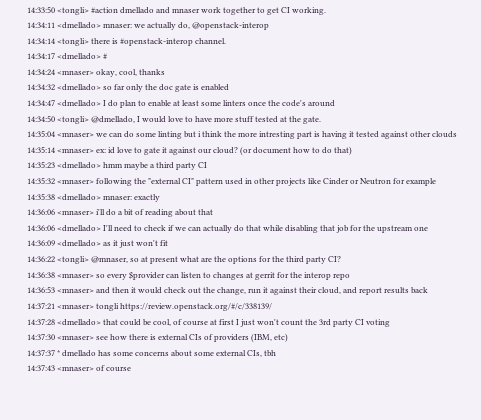14:33:50 <tongli> #action dmellado and mnaser work together to get CI working.
14:34:11 <dmellado> mnaser: we actually do, @openstack-interop
14:34:14 <tongli> there is #openstack-interop channel.
14:34:17 <dmellado> #
14:34:24 <mnaser> okay, cool, thanks
14:34:32 <dmellado> so far only the doc gate is enabled
14:34:47 <dmellado> I do plan to enable at least some linters once the code's around
14:34:50 <tongli> @dmellado, I would love to have more stuff tested at the gate.
14:35:04 <mnaser> we can do some linting but i think the more intresting part is having it tested against other clouds
14:35:14 <mnaser> ex: id love to gate it against our cloud? (or document how to do that)
14:35:23 <dmellado> hmm maybe a third party CI
14:35:32 <mnaser> following the "external CI" pattern used in other projects like Cinder or Neutron for example
14:35:38 <dmellado> mnaser: exactly
14:36:06 <mnaser> i'll do a bit of reading about that
14:36:06 <dmellado> I'll need to check if we can actually do that while disabling that job for the upstream one
14:36:09 <dmellado> as it just won't fit
14:36:22 <tongli> @mnaser, so at present what are the options for the third party CI?
14:36:38 <mnaser> so every $provider can listen to changes at gerrit for the interop repo
14:36:53 <mnaser> and then it would check out the change, run it against their cloud, and report results back
14:37:21 <mnaser> tongli https://review.openstack.org/#/c/338139/
14:37:28 <dmellado> that could be cool, of course at first I just won't count the 3rd party CI voting
14:37:30 <mnaser> see how there is external CIs of providers (IBM, etc)
14:37:37 * dmellado has some concerns about some external CIs, tbh
14:37:43 <mnaser> of course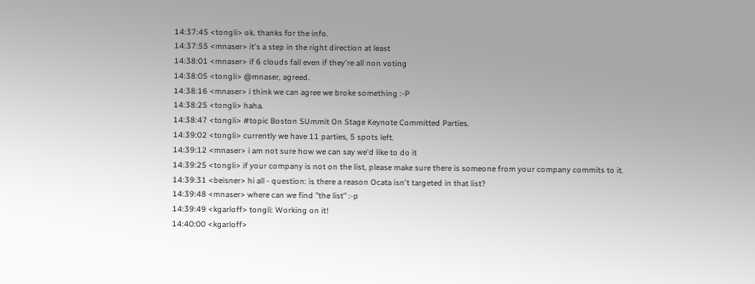14:37:45 <tongli> ok. thanks for the info.
14:37:55 <mnaser> it's a step in the right direction at least
14:38:01 <mnaser> if 6 clouds fail even if they're all non voting
14:38:05 <tongli> @mnaser, agreed.
14:38:16 <mnaser> i think we can agree we broke something :-P
14:38:25 <tongli> haha.
14:38:47 <tongli> #topic Boston SUmmit On Stage Keynote Committed Parties.
14:39:02 <tongli> currently we have 11 parties, 5 spots left.
14:39:12 <mnaser> i am not sure how we can say we'd like to do it
14:39:25 <tongli> if your company is not on the list, please make sure there is someone from your company commits to it.
14:39:31 <beisner> hi all - question: is there a reason Ocata isn't targeted in that list?
14:39:48 <mnaser> where can we find "the list" :-p
14:39:49 <kgarloff> tongli: Working on it!
14:40:00 <kgarloff>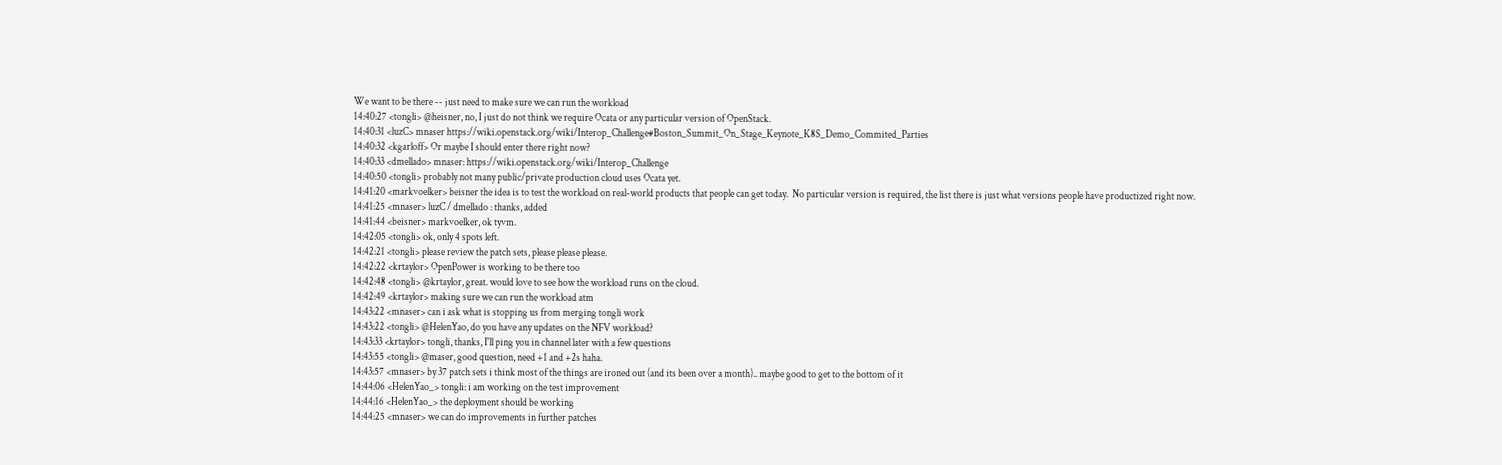We want to be there -- just need to make sure we can run the workload
14:40:27 <tongli> @heisner, no, I just do not think we require Ocata or any particular version of OpenStack.
14:40:31 <luzC> mnaser https://wiki.openstack.org/wiki/Interop_Challenge#Boston_Summit_On_Stage_Keynote_K8S_Demo_Commited_Parties
14:40:32 <kgarloff> Or maybe I should enter there right now?
14:40:33 <dmellado> mnaser: https://wiki.openstack.org/wiki/Interop_Challenge
14:40:50 <tongli> probably not many public/private production cloud uses Ocata yet.
14:41:20 <markvoelker> beisner the idea is to test the workload on real-world products that people can get today.  No particular version is required, the list there is just what versions people have productized right now.
14:41:25 <mnaser> luzC / dmellado : thanks, added
14:41:44 <beisner> markvoelker, ok tyvm.
14:42:05 <tongli> ok, only 4 spots left.
14:42:21 <tongli> please review the patch sets, please please please.
14:42:22 <krtaylor> OpenPower is working to be there too
14:42:48 <tongli> @krtaylor, great. would love to see how the workload runs on the cloud.
14:42:49 <krtaylor> making sure we can run the workload atm
14:43:22 <mnaser> can i ask what is stopping us from merging tongli work
14:43:22 <tongli> @HelenYao, do you have any updates on the NFV workload?
14:43:33 <krtaylor> tongli, thanks, I'll ping you in channel later with a few questions
14:43:55 <tongli> @maser, good question, need +1 and +2s haha.
14:43:57 <mnaser> by 37 patch sets i think most of the things are ironed out (and its been over a month).. maybe good to get to the bottom of it
14:44:06 <HelenYao_> tongli: i am working on the test improvement
14:44:16 <HelenYao_> the deployment should be working
14:44:25 <mnaser> we can do improvements in further patches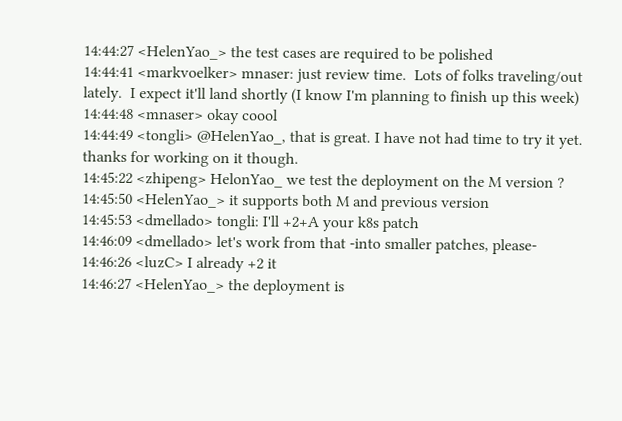14:44:27 <HelenYao_> the test cases are required to be polished
14:44:41 <markvoelker> mnaser: just review time.  Lots of folks traveling/out lately.  I expect it'll land shortly (I know I'm planning to finish up this week)
14:44:48 <mnaser> okay coool
14:44:49 <tongli> @HelenYao_, that is great. I have not had time to try it yet. thanks for working on it though.
14:45:22 <zhipeng> HelonYao_ we test the deployment on the M version ?
14:45:50 <HelenYao_> it supports both M and previous version
14:45:53 <dmellado> tongli: I'll +2+A your k8s patch
14:46:09 <dmellado> let's work from that -into smaller patches, please-
14:46:26 <luzC> I already +2 it
14:46:27 <HelenYao_> the deployment is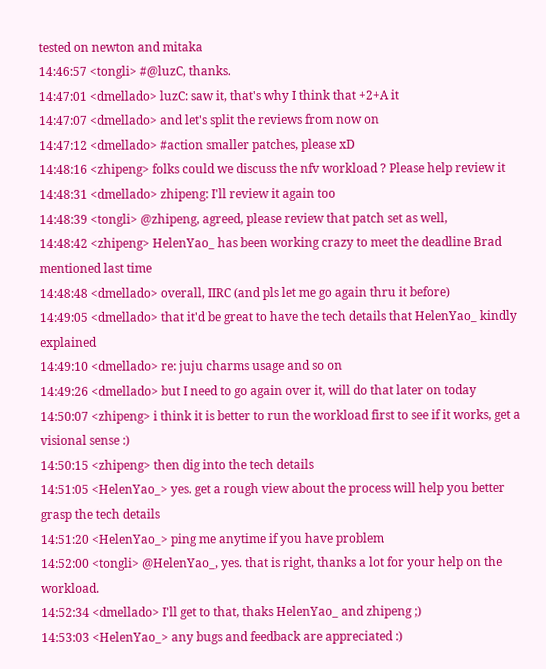tested on newton and mitaka
14:46:57 <tongli> #@luzC, thanks.
14:47:01 <dmellado> luzC: saw it, that's why I think that +2+A it
14:47:07 <dmellado> and let's split the reviews from now on
14:47:12 <dmellado> #action smaller patches, please xD
14:48:16 <zhipeng> folks could we discuss the nfv workload ? Please help review it
14:48:31 <dmellado> zhipeng: I'll review it again too
14:48:39 <tongli> @zhipeng, agreed, please review that patch set as well,
14:48:42 <zhipeng> HelenYao_ has been working crazy to meet the deadline Brad mentioned last time
14:48:48 <dmellado> overall, IIRC (and pls let me go again thru it before)
14:49:05 <dmellado> that it'd be great to have the tech details that HelenYao_ kindly explained
14:49:10 <dmellado> re: juju charms usage and so on
14:49:26 <dmellado> but I need to go again over it, will do that later on today
14:50:07 <zhipeng> i think it is better to run the workload first to see if it works, get a visional sense :)
14:50:15 <zhipeng> then dig into the tech details
14:51:05 <HelenYao_> yes. get a rough view about the process will help you better grasp the tech details
14:51:20 <HelenYao_> ping me anytime if you have problem
14:52:00 <tongli> @HelenYao_, yes. that is right, thanks a lot for your help on the workload.
14:52:34 <dmellado> I'll get to that, thaks HelenYao_ and zhipeng ;)
14:53:03 <HelenYao_> any bugs and feedback are appreciated :)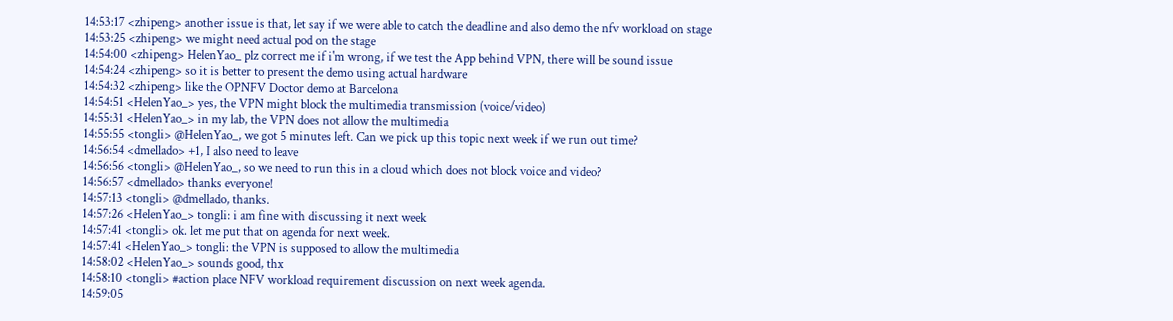14:53:17 <zhipeng> another issue is that, let say if we were able to catch the deadline and also demo the nfv workload on stage
14:53:25 <zhipeng> we might need actual pod on the stage
14:54:00 <zhipeng> HelenYao_ plz correct me if i'm wrong, if we test the App behind VPN, there will be sound issue
14:54:24 <zhipeng> so it is better to present the demo using actual hardware
14:54:32 <zhipeng> like the OPNFV Doctor demo at Barcelona
14:54:51 <HelenYao_> yes, the VPN might block the multimedia transmission (voice/video)
14:55:31 <HelenYao_> in my lab, the VPN does not allow the multimedia
14:55:55 <tongli> @HelenYao_, we got 5 minutes left. Can we pick up this topic next week if we run out time?
14:56:54 <dmellado> +1, I also need to leave
14:56:56 <tongli> @HelenYao_, so we need to run this in a cloud which does not block voice and video?
14:56:57 <dmellado> thanks everyone!
14:57:13 <tongli> @dmellado, thanks.
14:57:26 <HelenYao_> tongli: i am fine with discussing it next week
14:57:41 <tongli> ok. let me put that on agenda for next week.
14:57:41 <HelenYao_> tongli: the VPN is supposed to allow the multimedia
14:58:02 <HelenYao_> sounds good, thx
14:58:10 <tongli> #action place NFV workload requirement discussion on next week agenda.
14:59:05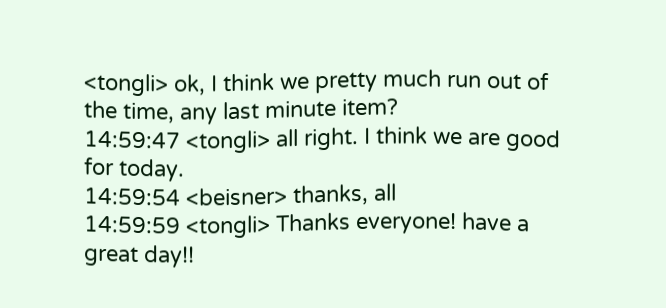<tongli> ok, I think we pretty much run out of the time, any last minute item?
14:59:47 <tongli> all right. I think we are good for today.
14:59:54 <beisner> thanks, all
14:59:59 <tongli> Thanks everyone! have a great day!!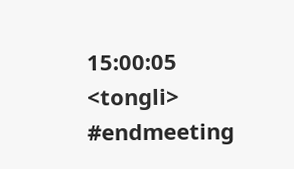15:00:05 <tongli> #endmeeting